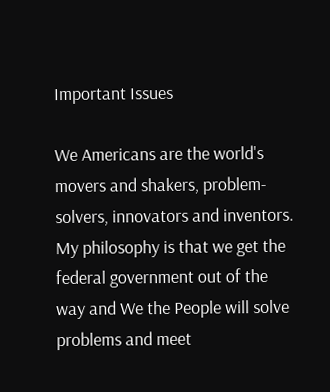Important Issues

We Americans are the world's movers and shakers, problem-solvers, innovators and inventors. My philosophy is that we get the federal government out of the way and We the People will solve problems and meet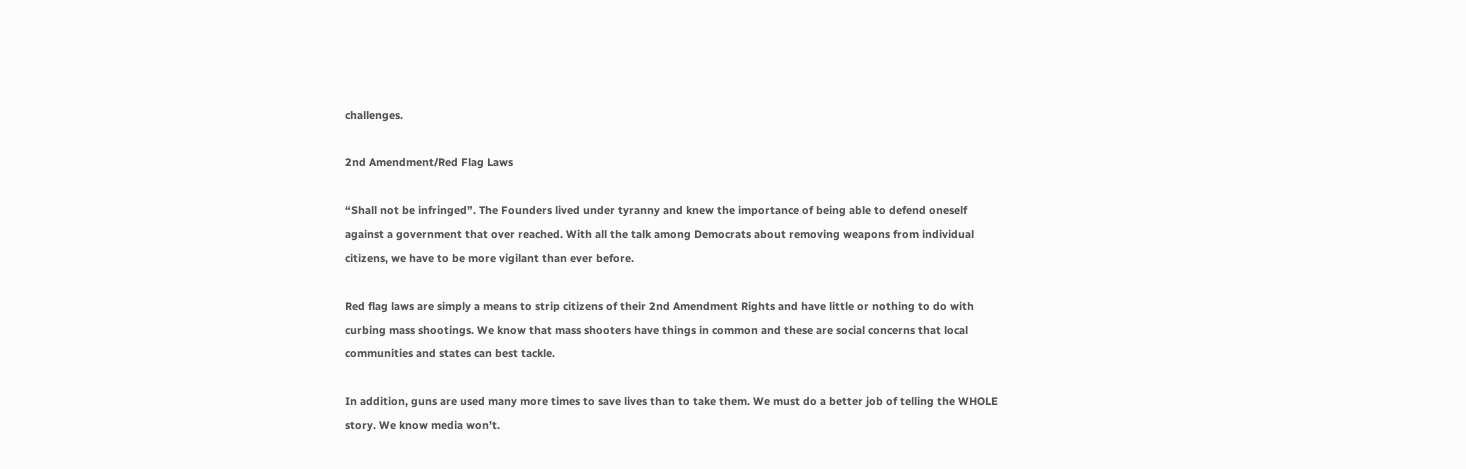challenges.

2nd Amendment/Red Flag Laws

“Shall not be infringed”. The Founders lived under tyranny and knew the importance of being able to defend oneself against a government that over reached. With all the talk among Democrats about removing weapons from individual citizens, we have to be more vigilant than ever before.

Red flag laws are simply a means to strip citizens of their 2nd Amendment Rights and have little or nothing to do with curbing mass shootings. We know that mass shooters have things in common and these are social concerns that local communities and states can best tackle.

In addition, guns are used many more times to save lives than to take them. We must do a better job of telling the WHOLE story. We know media won’t.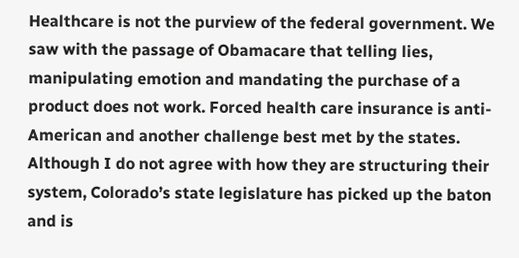Healthcare is not the purview of the federal government. We saw with the passage of Obamacare that telling lies, manipulating emotion and mandating the purchase of a product does not work. Forced health care insurance is anti-American and another challenge best met by the states. Although I do not agree with how they are structuring their system, Colorado’s state legislature has picked up the baton and is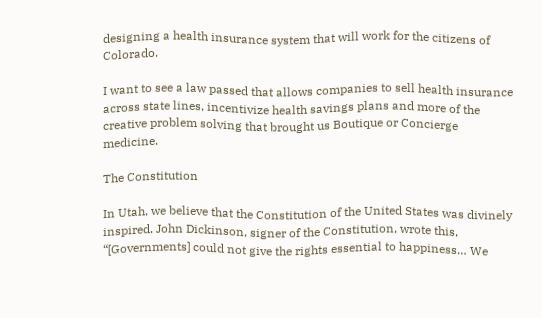designing a health insurance system that will work for the citizens of Colorado.

I want to see a law passed that allows companies to sell health insurance across state lines, incentivize health savings plans and more of the creative problem solving that brought us Boutique or Concierge medicine.

The Constitution

In Utah, we believe that the Constitution of the United States was divinely inspired. John Dickinson, signer of the Constitution, wrote this, “[Governments] could not give the rights essential to happiness… We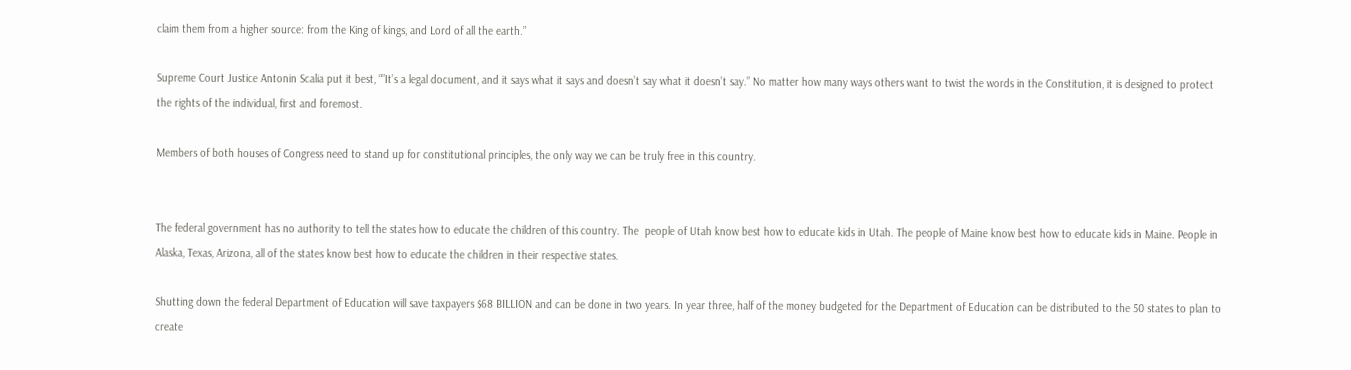claim them from a higher source: from the King of kings, and Lord of all the earth.”

Supreme Court Justice Antonin Scalia put it best, “”It’s a legal document, and it says what it says and doesn’t say what it doesn’t say.” No matter how many ways others want to twist the words in the Constitution, it is designed to protect the rights of the individual, first and foremost.

Members of both houses of Congress need to stand up for constitutional principles, the only way we can be truly free in this country.


The federal government has no authority to tell the states how to educate the children of this country. The  people of Utah know best how to educate kids in Utah. The people of Maine know best how to educate kids in Maine. People in Alaska, Texas, Arizona, all of the states know best how to educate the children in their respective states.

Shutting down the federal Department of Education will save taxpayers $68 BILLION and can be done in two years. In year three, half of the money budgeted for the Department of Education can be distributed to the 50 states to plan to create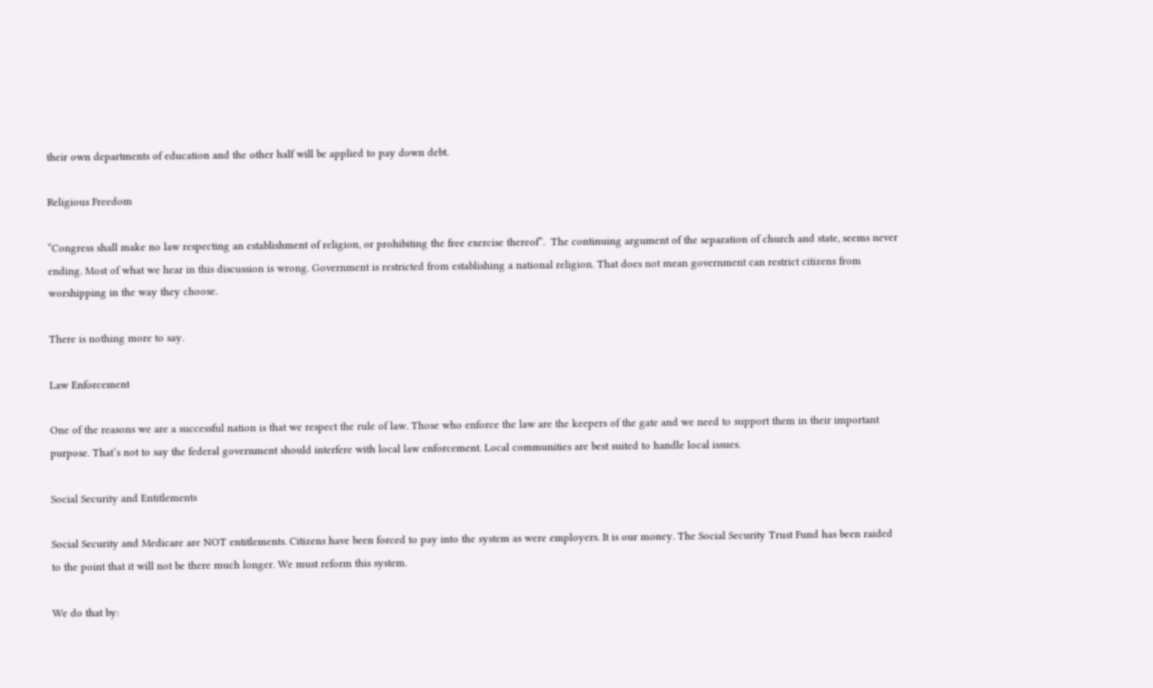their own departments of education and the other half will be applied to pay down debt.

Religious Freedom

“Congress shall make no law respecting an establishment of religion, or prohibiting the free exercise thereof”.  The continuing argument of the separation of church and state, seems never ending. Most of what we hear in this discussion is wrong. Government is restricted from establishing a national religion. That does not mean government can restrict citizens from worshipping in the way they choose.

There is nothing more to say.

Law Enforcement

One of the reasons we are a successful nation is that we respect the rule of law. Those who enforce the law are the keepers of the gate and we need to support them in their important purpose. That’s not to say the federal government should interfere with local law enforcement. Local communities are best suited to handle local issues.

Social Security and Entitlements

Social Security and Medicare are NOT entitlements. Citizens have been forced to pay into the system as were employers. It is our money. The Social Security Trust Fund has been raided to the point that it will not be there much longer. We must reform this system.

We do that by: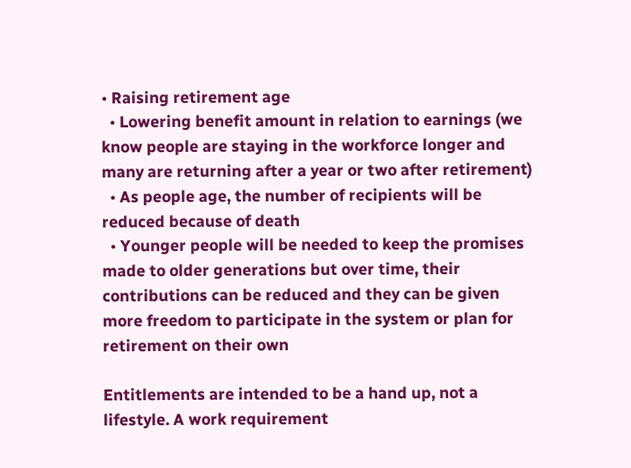• Raising retirement age
  • Lowering benefit amount in relation to earnings (we know people are staying in the workforce longer and many are returning after a year or two after retirement)
  • As people age, the number of recipients will be reduced because of death
  • Younger people will be needed to keep the promises made to older generations but over time, their contributions can be reduced and they can be given more freedom to participate in the system or plan for retirement on their own

Entitlements are intended to be a hand up, not a lifestyle. A work requirement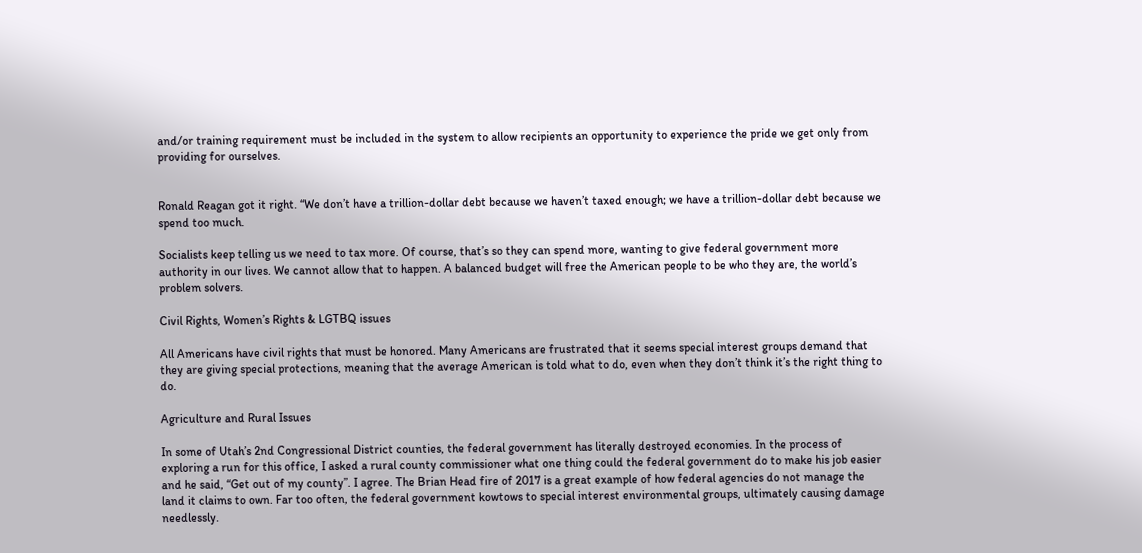and/or training requirement must be included in the system to allow recipients an opportunity to experience the pride we get only from providing for ourselves.


Ronald Reagan got it right. “We don’t have a trillion-dollar debt because we haven’t taxed enough; we have a trillion-dollar debt because we spend too much.

Socialists keep telling us we need to tax more. Of course, that’s so they can spend more, wanting to give federal government more authority in our lives. We cannot allow that to happen. A balanced budget will free the American people to be who they are, the world’s problem solvers.

Civil Rights, Women’s Rights & LGTBQ issues

All Americans have civil rights that must be honored. Many Americans are frustrated that it seems special interest groups demand that they are giving special protections, meaning that the average American is told what to do, even when they don’t think it’s the right thing to do.

Agriculture and Rural Issues

In some of Utah’s 2nd Congressional District counties, the federal government has literally destroyed economies. In the process of exploring a run for this office, I asked a rural county commissioner what one thing could the federal government do to make his job easier and he said, “Get out of my county”. I agree. The Brian Head fire of 2017 is a great example of how federal agencies do not manage the land it claims to own. Far too often, the federal government kowtows to special interest environmental groups, ultimately causing damage needlessly.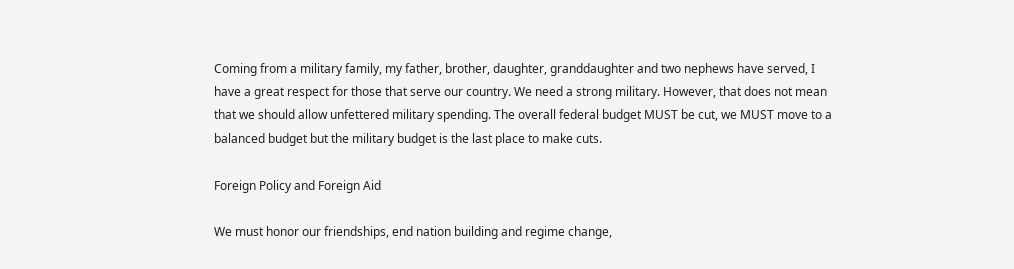Coming from a military family, my father, brother, daughter, granddaughter and two nephews have served, I have a great respect for those that serve our country. We need a strong military. However, that does not mean that we should allow unfettered military spending. The overall federal budget MUST be cut, we MUST move to a balanced budget but the military budget is the last place to make cuts.

Foreign Policy and Foreign Aid

We must honor our friendships, end nation building and regime change,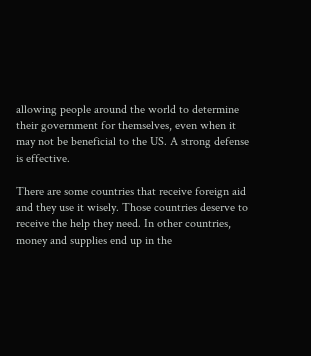allowing people around the world to determine their government for themselves, even when it may not be beneficial to the US. A strong defense is effective.

There are some countries that receive foreign aid and they use it wisely. Those countries deserve to receive the help they need. In other countries, money and supplies end up in the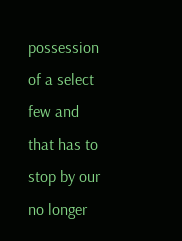possession of a select few and that has to stop by our no longer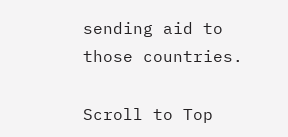sending aid to those countries.

Scroll to Top